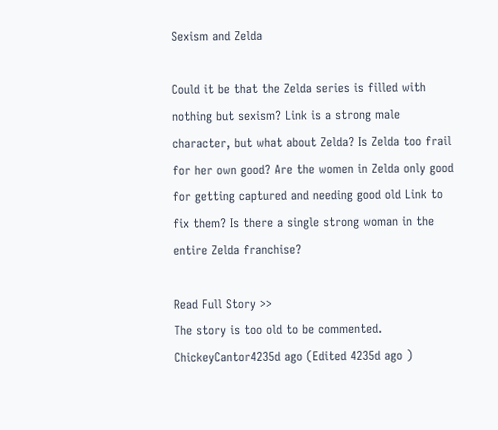Sexism and Zelda

Could it be that the Zelda series is filled with nothing but sexism? Link is a strong male character, but what about Zelda? Is Zelda too frail for her own good? Are the women in Zelda only good for getting captured and needing good old Link to fix them? Is there a single strong woman in the entire Zelda franchise?

Read Full Story >>
The story is too old to be commented.
ChickeyCantor4235d ago (Edited 4235d ago )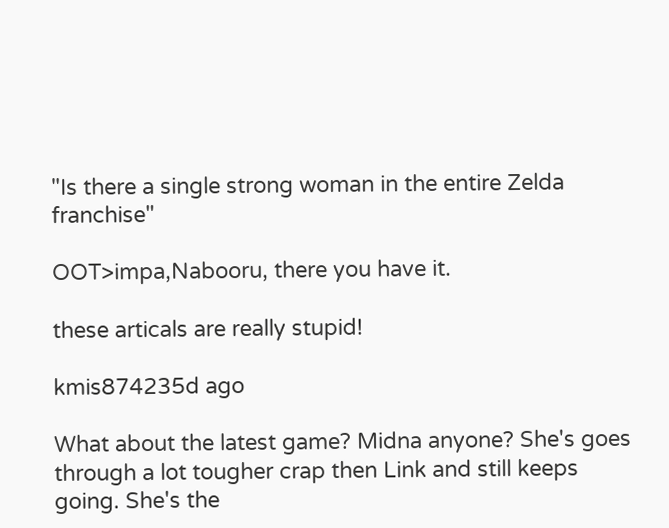"Is there a single strong woman in the entire Zelda franchise"

OOT>impa,Nabooru, there you have it.

these articals are really stupid!

kmis874235d ago

What about the latest game? Midna anyone? She's goes through a lot tougher crap then Link and still keeps going. She's the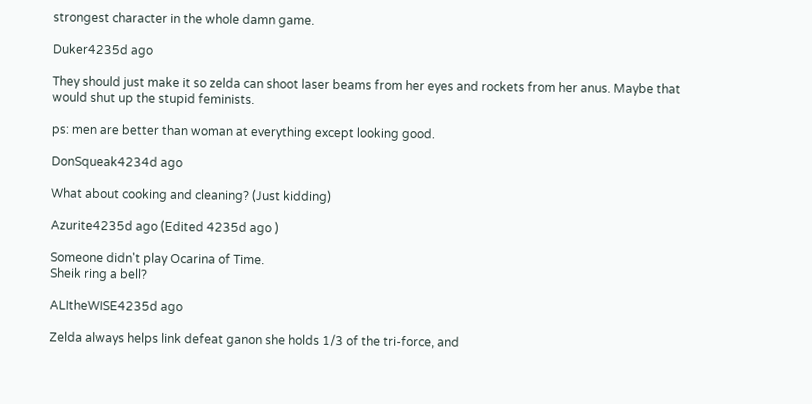strongest character in the whole damn game.

Duker4235d ago

They should just make it so zelda can shoot laser beams from her eyes and rockets from her anus. Maybe that would shut up the stupid feminists.

ps: men are better than woman at everything except looking good.

DonSqueak4234d ago

What about cooking and cleaning? (Just kidding)

Azurite4235d ago (Edited 4235d ago )

Someone didn't play Ocarina of Time.
Sheik ring a bell?

ALItheWISE4235d ago

Zelda always helps link defeat ganon she holds 1/3 of the tri-force, and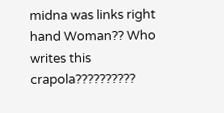midna was links right hand Woman?? Who writes this crapola??????????